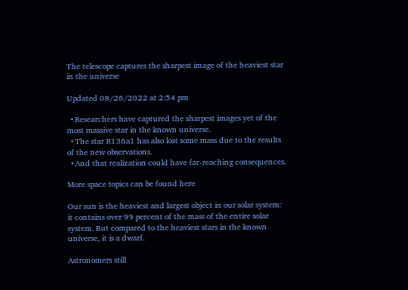The telescope captures the sharpest image of the heaviest star in the universe

Updated 08/26/2022 at 2:54 pm

  • Researchers have captured the sharpest images yet of the most massive star in the known universe.
  • The star R136a1 has also lost some mass due to the results of the new observations.
  • And that realization could have far-reaching consequences.

More space topics can be found here

Our sun is the heaviest and largest object in our solar system: it contains over 99 percent of the mass of the entire solar system. But compared to the heaviest stars in the known universe, it is a dwarf.

Astronomers still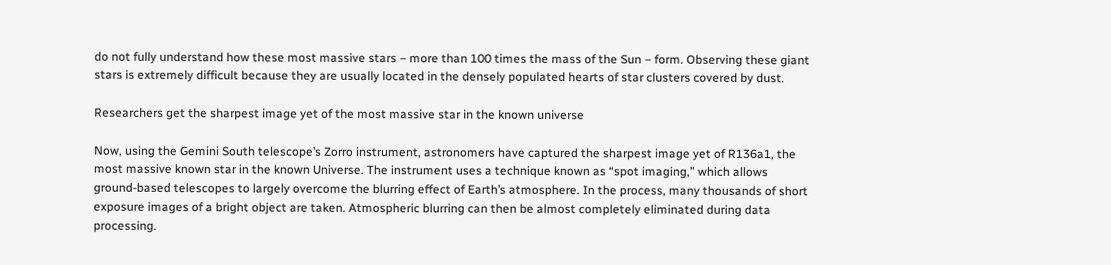do not fully understand how these most massive stars – more than 100 times the mass of the Sun – form. Observing these giant stars is extremely difficult because they are usually located in the densely populated hearts of star clusters covered by dust.

Researchers get the sharpest image yet of the most massive star in the known universe

Now, using the Gemini South telescope’s Zorro instrument, astronomers have captured the sharpest image yet of R136a1, the most massive known star in the known Universe. The instrument uses a technique known as “spot imaging,” which allows ground-based telescopes to largely overcome the blurring effect of Earth’s atmosphere. In the process, many thousands of short exposure images of a bright object are taken. Atmospheric blurring can then be almost completely eliminated during data processing.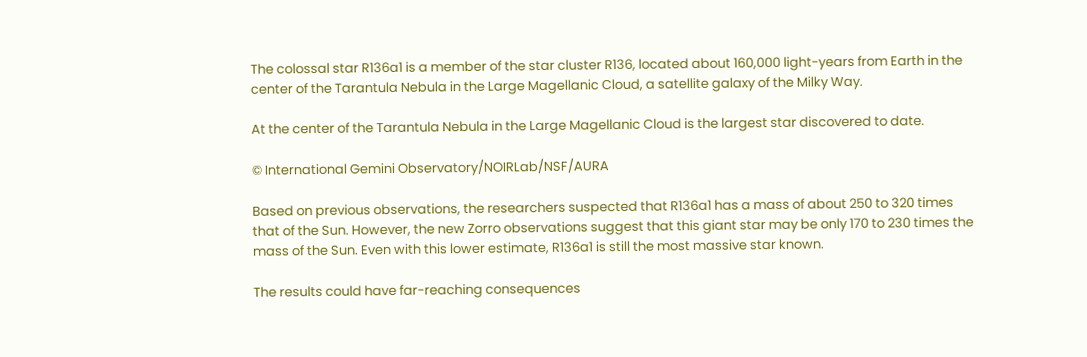The colossal star R136a1 is a member of the star cluster R136, located about 160,000 light-years from Earth in the center of the Tarantula Nebula in the Large Magellanic Cloud, a satellite galaxy of the Milky Way.

At the center of the Tarantula Nebula in the Large Magellanic Cloud is the largest star discovered to date.

© International Gemini Observatory/NOIRLab/NSF/AURA

Based on previous observations, the researchers suspected that R136a1 has a mass of about 250 to 320 times that of the Sun. However, the new Zorro observations suggest that this giant star may be only 170 to 230 times the mass of the Sun. Even with this lower estimate, R136a1 is still the most massive star known.

The results could have far-reaching consequences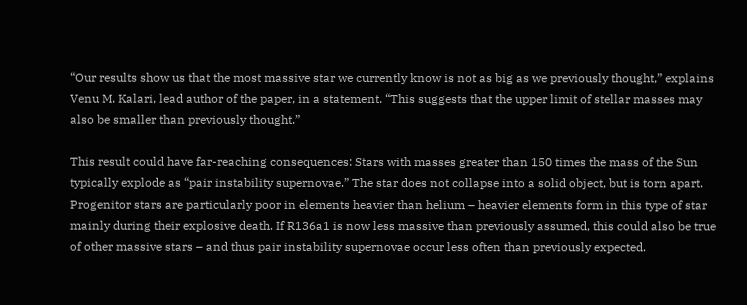“Our results show us that the most massive star we currently know is not as big as we previously thought,” explains Venu M. Kalari, lead author of the paper, in a statement. “This suggests that the upper limit of stellar masses may also be smaller than previously thought.”

This result could have far-reaching consequences: Stars with masses greater than 150 times the mass of the Sun typically explode as “pair instability supernovae.” The star does not collapse into a solid object, but is torn apart. Progenitor stars are particularly poor in elements heavier than helium – heavier elements form in this type of star mainly during their explosive death. If R136a1 is now less massive than previously assumed, this could also be true of other massive stars – and thus pair instability supernovae occur less often than previously expected.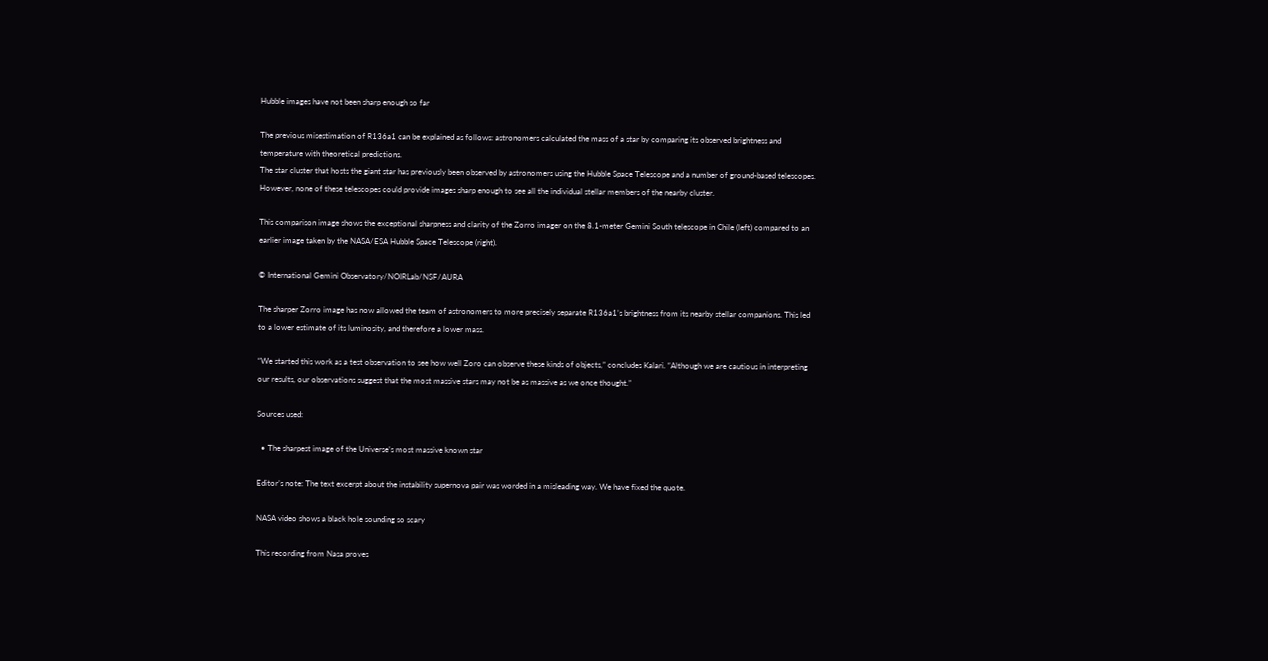Hubble images have not been sharp enough so far

The previous misestimation of R136a1 can be explained as follows: astronomers calculated the mass of a star by comparing its observed brightness and temperature with theoretical predictions.
The star cluster that hosts the giant star has previously been observed by astronomers using the Hubble Space Telescope and a number of ground-based telescopes. However, none of these telescopes could provide images sharp enough to see all the individual stellar members of the nearby cluster.

This comparison image shows the exceptional sharpness and clarity of the Zorro imager on the 8.1-meter Gemini South telescope in Chile (left) compared to an earlier image taken by the NASA/ESA Hubble Space Telescope (right).

© International Gemini Observatory/NOIRLab/NSF/AURA

The sharper Zorro image has now allowed the team of astronomers to more precisely separate R136a1’s brightness from its nearby stellar companions. This led to a lower estimate of its luminosity, and therefore a lower mass.

“We started this work as a test observation to see how well Zoro can observe these kinds of objects,” concludes Kalari. “Although we are cautious in interpreting our results, our observations suggest that the most massive stars may not be as massive as we once thought.”

Sources used:

  • The sharpest image of the Universe’s most massive known star

Editor’s note: The text excerpt about the instability supernova pair was worded in a misleading way. We have fixed the quote.

NASA video shows a black hole sounding so scary

This recording from Nasa proves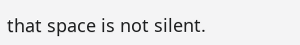that space is not silent.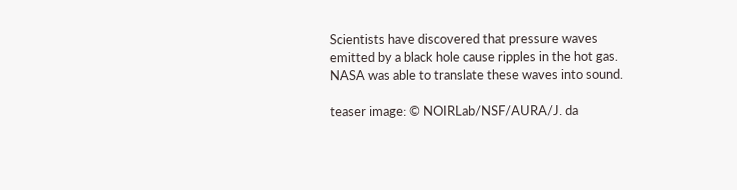Scientists have discovered that pressure waves emitted by a black hole cause ripples in the hot gas. NASA was able to translate these waves into sound.

teaser image: © NOIRLab/NSF/AURA/J. da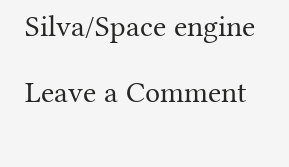Silva/Space engine

Leave a Comment